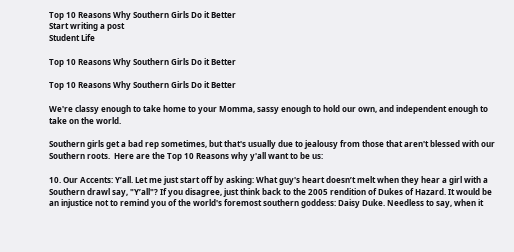Top 10 Reasons Why Southern Girls Do it Better
Start writing a post
Student Life

Top 10 Reasons Why Southern Girls Do it Better

Top 10 Reasons Why Southern Girls Do it Better

We're classy enough to take home to your Momma, sassy enough to hold our own, and independent enough to take on the world.

Southern girls get a bad rep sometimes, but that's usually due to jealousy from those that aren't blessed with our Southern roots.  Here are the Top 10 Reasons why y'all want to be us:

10. Our Accents: Y’all. Let me just start off by asking: What guy's heart doesn’t melt when they hear a girl with a Southern drawl say, "Y’all"? If you disagree, just think back to the 2005 rendition of Dukes of Hazard. It would be an injustice not to remind you of the world's foremost southern goddess: Daisy Duke. Needless to say, when it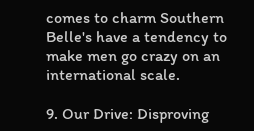comes to charm Southern Belle's have a tendency to make men go crazy on an international scale.

9. Our Drive: Disproving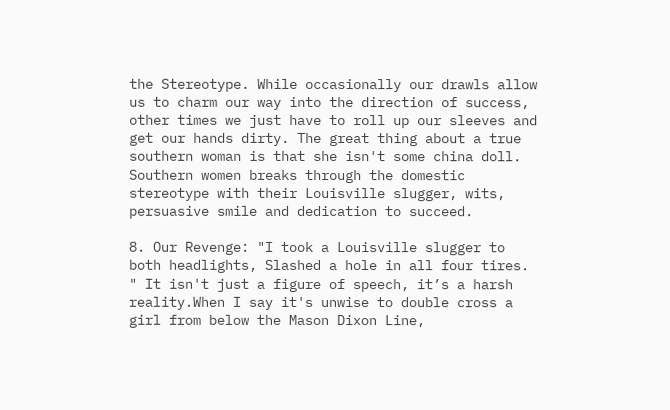the Stereotype. While occasionally our drawls allow us to charm our way into the direction of success, other times we just have to roll up our sleeves and get our hands dirty. The great thing about a true southern woman is that she isn't some china doll. Southern women breaks through the domestic stereotype with their Louisville slugger, wits, persuasive smile and dedication to succeed.

8. Our Revenge: "I took a Louisville slugger to both headlights, Slashed a hole in all four tires. " It isn't just a figure of speech, it’s a harsh reality.When I say it's unwise to double cross a girl from below the Mason Dixon Line,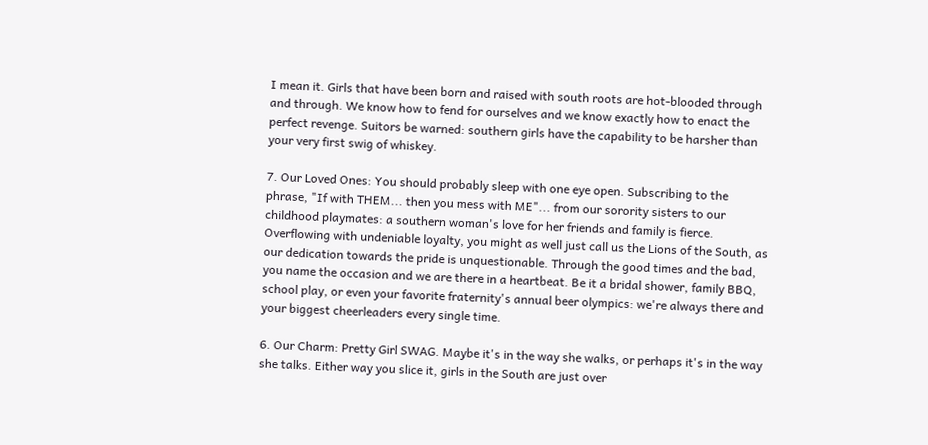I mean it. Girls that have been born and raised with south roots are hot-blooded through and through. We know how to fend for ourselves and we know exactly how to enact the perfect revenge. Suitors be warned: southern girls have the capability to be harsher than your very first swig of whiskey.

7. Our Loved Ones: You should probably sleep with one eye open. Subscribing to the phrase, "If with THEM... then you mess with ME"... from our sorority sisters to our childhood playmates: a southern woman's love for her friends and family is fierce. Overflowing with undeniable loyalty, you might as well just call us the Lions of the South, as our dedication towards the pride is unquestionable. Through the good times and the bad, you name the occasion and we are there in a heartbeat. Be it a bridal shower, family BBQ, school play, or even your favorite fraternity's annual beer olympics: we're always there and your biggest cheerleaders every single time.

6. Our Charm: Pretty Girl SWAG. Maybe it's in the way she walks, or perhaps it's in the way she talks. Either way you slice it, girls in the South are just over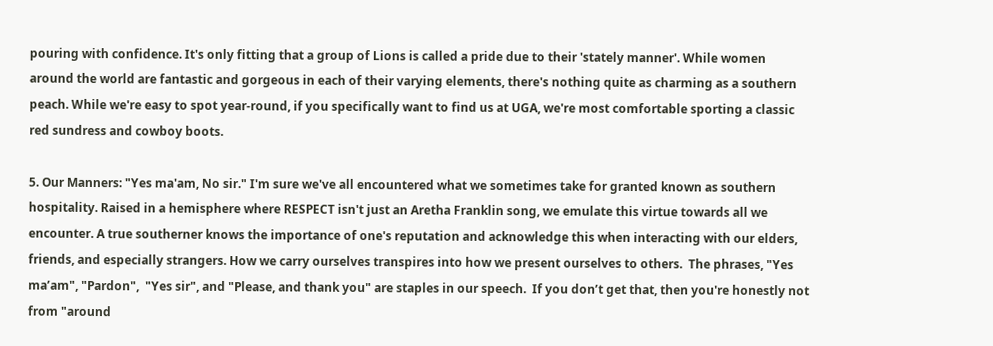pouring with confidence. It's only fitting that a group of Lions is called a pride due to their 'stately manner'. While women around the world are fantastic and gorgeous in each of their varying elements, there's nothing quite as charming as a southern peach. While we're easy to spot year-round, if you specifically want to find us at UGA, we're most comfortable sporting a classic red sundress and cowboy boots.

5. Our Manners: "Yes ma'am, No sir." I'm sure we've all encountered what we sometimes take for granted known as southern hospitality. Raised in a hemisphere where RESPECT isn't just an Aretha Franklin song, we emulate this virtue towards all we encounter. A true southerner knows the importance of one's reputation and acknowledge this when interacting with our elders, friends, and especially strangers. How we carry ourselves transpires into how we present ourselves to others.  The phrases, "Yes ma’am", "Pardon",  "Yes sir", and "Please, and thank you" are staples in our speech.  If you don’t get that, then you're honestly not from "around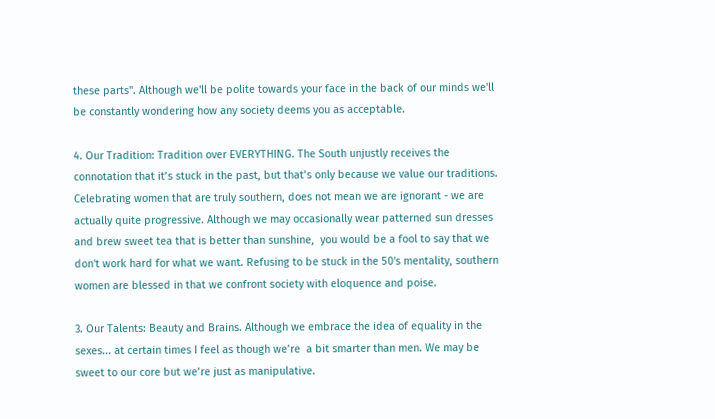these parts". Although we'll be polite towards your face in the back of our minds we'll be constantly wondering how any society deems you as acceptable.

4. Our Tradition: Tradition over EVERYTHING. The South unjustly receives the connotation that it’s stuck in the past, but that’s only because we value our traditions. Celebrating women that are truly southern, does not mean we are ignorant - we are actually quite progressive. Although we may occasionally wear patterned sun dresses and brew sweet tea that is better than sunshine,  you would be a fool to say that we don't work hard for what we want. Refusing to be stuck in the 50's mentality, southern women are blessed in that we confront society with eloquence and poise.

3. Our Talents: Beauty and Brains. Although we embrace the idea of equality in the sexes... at certain times I feel as though we’re  a bit smarter than men. We may be sweet to our core but we’re just as manipulative.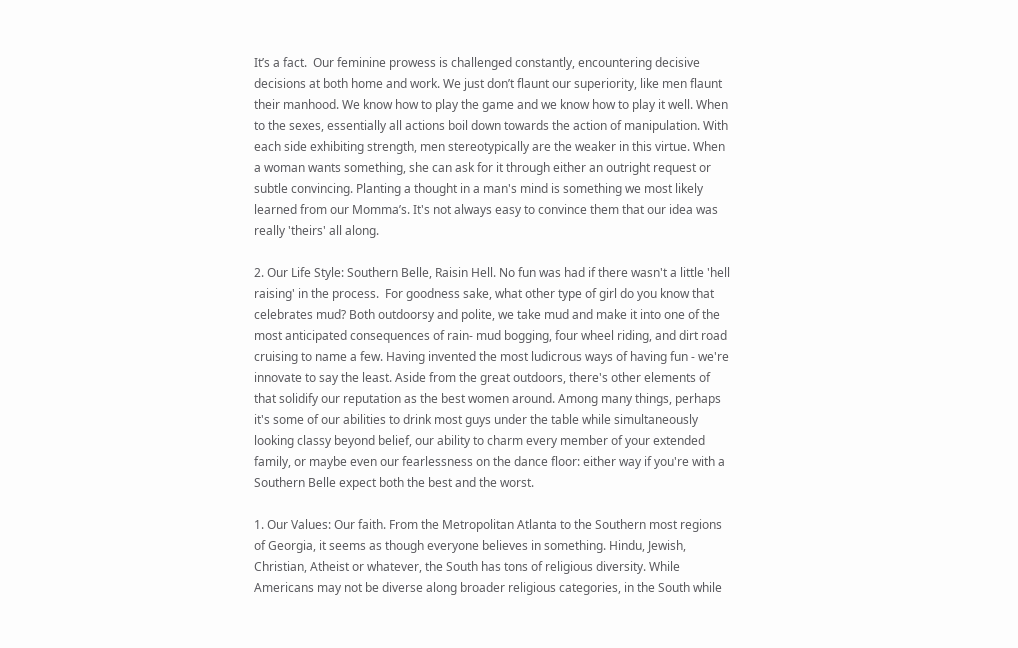It’s a fact.  Our feminine prowess is challenged constantly, encountering decisive decisions at both home and work. We just don’t flaunt our superiority, like men flaunt their manhood. We know how to play the game and we know how to play it well. When to the sexes, essentially all actions boil down towards the action of manipulation. With each side exhibiting strength, men stereotypically are the weaker in this virtue. When a woman wants something, she can ask for it through either an outright request or subtle convincing. Planting a thought in a man's mind is something we most likely learned from our Momma’s. It's not always easy to convince them that our idea was really 'theirs' all along.

2. Our Life Style: Southern Belle, Raisin Hell. No fun was had if there wasn't a little 'hell raising' in the process.  For goodness sake, what other type of girl do you know that celebrates mud? Both outdoorsy and polite, we take mud and make it into one of the most anticipated consequences of rain- mud bogging, four wheel riding, and dirt road cruising to name a few. Having invented the most ludicrous ways of having fun - we're innovate to say the least. Aside from the great outdoors, there's other elements of that solidify our reputation as the best women around. Among many things, perhaps it's some of our abilities to drink most guys under the table while simultaneously looking classy beyond belief, our ability to charm every member of your extended family, or maybe even our fearlessness on the dance floor: either way if you're with a Southern Belle expect both the best and the worst.

1. Our Values: Our faith. From the Metropolitan Atlanta to the Southern most regions of Georgia, it seems as though everyone believes in something. Hindu, Jewish, Christian, Atheist or whatever, the South has tons of religious diversity. While Americans may not be diverse along broader religious categories, in the South while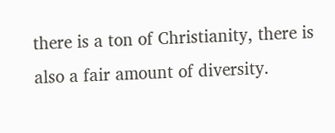there is a ton of Christianity, there is also a fair amount of diversity.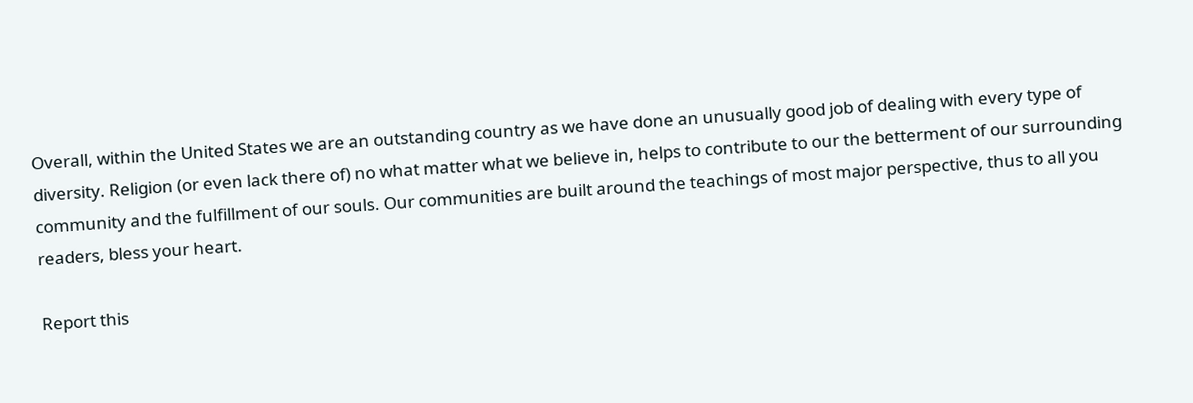Overall, within the United States we are an outstanding country as we have done an unusually good job of dealing with every type of diversity. Religion (or even lack there of) no what matter what we believe in, helps to contribute to our the betterment of our surrounding community and the fulfillment of our souls. Our communities are built around the teachings of most major perspective, thus to all you readers, bless your heart.

Report this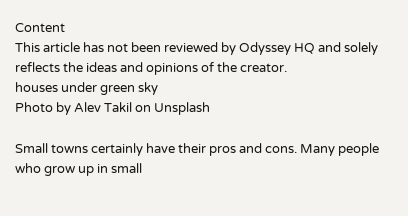Content
This article has not been reviewed by Odyssey HQ and solely reflects the ideas and opinions of the creator.
houses under green sky
Photo by Alev Takil on Unsplash

Small towns certainly have their pros and cons. Many people who grow up in small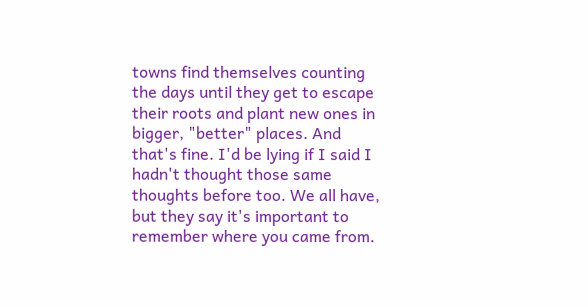towns find themselves counting the days until they get to escape their roots and plant new ones in bigger, "better" places. And that's fine. I'd be lying if I said I hadn't thought those same thoughts before too. We all have, but they say it's important to remember where you came from.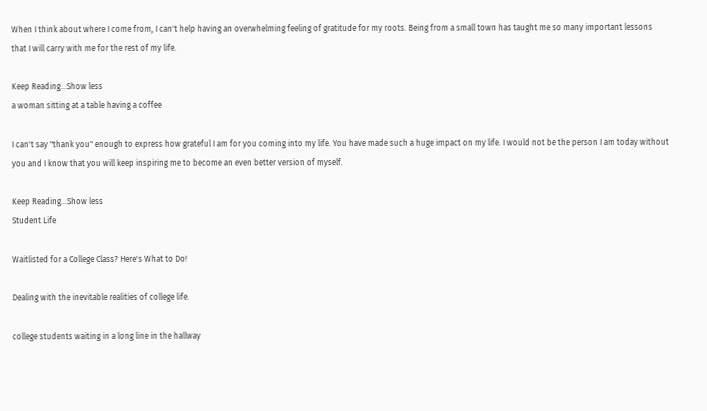When I think about where I come from, I can't help having an overwhelming feeling of gratitude for my roots. Being from a small town has taught me so many important lessons that I will carry with me for the rest of my life.

Keep Reading...Show less
a woman sitting at a table having a coffee

I can't say "thank you" enough to express how grateful I am for you coming into my life. You have made such a huge impact on my life. I would not be the person I am today without you and I know that you will keep inspiring me to become an even better version of myself.

Keep Reading...Show less
Student Life

Waitlisted for a College Class? Here's What to Do!

Dealing with the inevitable realities of college life.

college students waiting in a long line in the hallway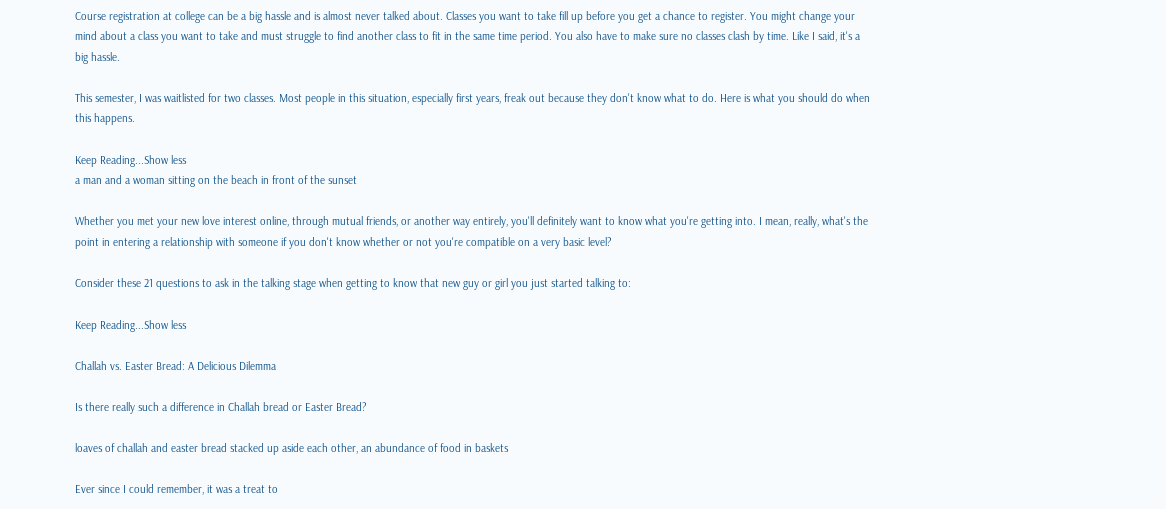Course registration at college can be a big hassle and is almost never talked about. Classes you want to take fill up before you get a chance to register. You might change your mind about a class you want to take and must struggle to find another class to fit in the same time period. You also have to make sure no classes clash by time. Like I said, it's a big hassle.

This semester, I was waitlisted for two classes. Most people in this situation, especially first years, freak out because they don't know what to do. Here is what you should do when this happens.

Keep Reading...Show less
a man and a woman sitting on the beach in front of the sunset

Whether you met your new love interest online, through mutual friends, or another way entirely, you'll definitely want to know what you're getting into. I mean, really, what's the point in entering a relationship with someone if you don't know whether or not you're compatible on a very basic level?

Consider these 21 questions to ask in the talking stage when getting to know that new guy or girl you just started talking to:

Keep Reading...Show less

Challah vs. Easter Bread: A Delicious Dilemma

Is there really such a difference in Challah bread or Easter Bread?

loaves of challah and easter bread stacked up aside each other, an abundance of food in baskets

Ever since I could remember, it was a treat to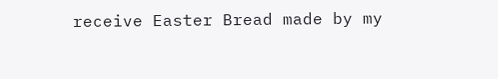receive Easter Bread made by my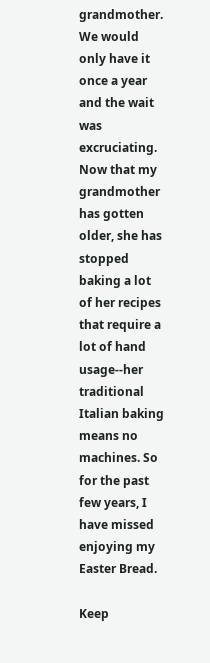grandmother. We would only have it once a year and the wait was excruciating. Now that my grandmother has gotten older, she has stopped baking a lot of her recipes that require a lot of hand usage--her traditional Italian baking means no machines. So for the past few years, I have missed enjoying my Easter Bread.

Keep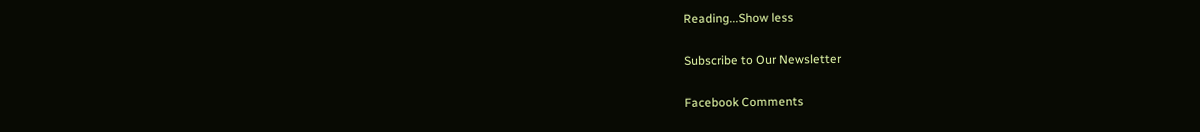Reading...Show less

Subscribe to Our Newsletter

Facebook Comments